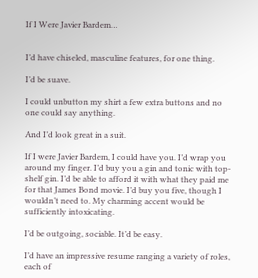If I Were Javier Bardem…


I’d have chiseled, masculine features, for one thing.

I’d be suave.

I could unbutton my shirt a few extra buttons and no one could say anything.

And I’d look great in a suit.

If I were Javier Bardem, I could have you. I’d wrap you around my finger. I’d buy you a gin and tonic with top-shelf gin. I’d be able to afford it with what they paid me for that James Bond movie. I’d buy you five, though I wouldn’t need to. My charming accent would be sufficiently intoxicating.

I’d be outgoing, sociable. It’d be easy.

I’d have an impressive resume ranging a variety of roles, each of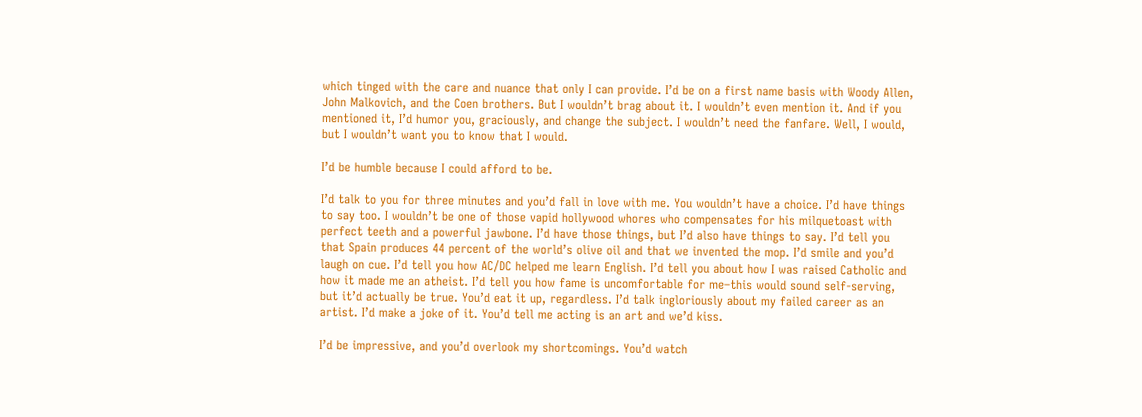which tinged with the care and nuance that only I can provide. I’d be on a first name basis with Woody Allen, John Malkovich, and the Coen brothers. But I wouldn’t brag about it. I wouldn’t even mention it. And if you mentioned it, I’d humor you, graciously, and change the subject. I wouldn’t need the fanfare. Well, I would, but I wouldn’t want you to know that I would.

I’d be humble because I could afford to be.

I’d talk to you for three minutes and you’d fall in love with me. You wouldn’t have a choice. I’d have things to say too. I wouldn’t be one of those vapid hollywood whores who compensates for his milquetoast with perfect teeth and a powerful jawbone. I’d have those things, but I’d also have things to say. I’d tell you that Spain produces 44 percent of the world’s olive oil and that we invented the mop. I’d smile and you’d laugh on cue. I’d tell you how AC/DC helped me learn English. I’d tell you about how I was raised Catholic and how it made me an atheist. I’d tell you how fame is uncomfortable for me–this would sound self-serving, but it’d actually be true. You’d eat it up, regardless. I’d talk ingloriously about my failed career as an artist. I’d make a joke of it. You’d tell me acting is an art and we’d kiss.

I’d be impressive, and you’d overlook my shortcomings. You’d watch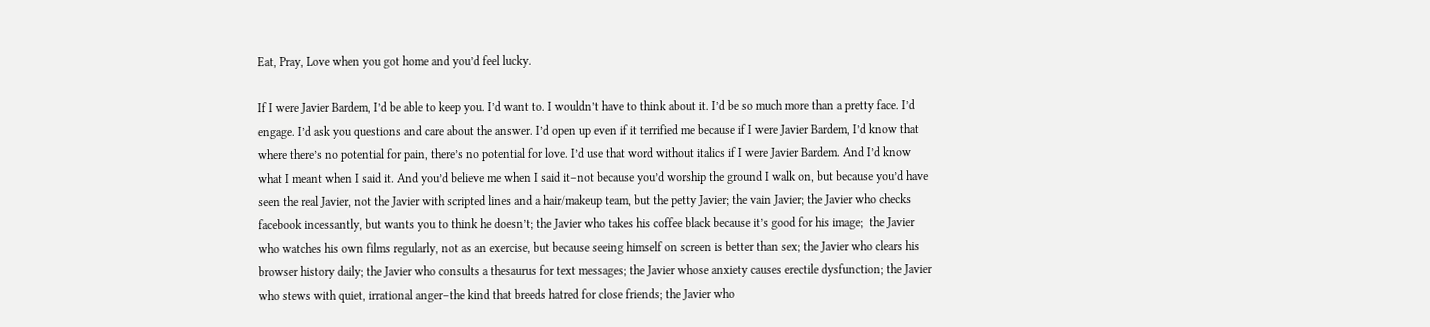Eat, Pray, Love when you got home and you’d feel lucky.

If I were Javier Bardem, I’d be able to keep you. I’d want to. I wouldn’t have to think about it. I’d be so much more than a pretty face. I’d engage. I’d ask you questions and care about the answer. I’d open up even if it terrified me because if I were Javier Bardem, I’d know that where there’s no potential for pain, there’s no potential for love. I’d use that word without italics if I were Javier Bardem. And I’d know what I meant when I said it. And you’d believe me when I said it–not because you’d worship the ground I walk on, but because you’d have seen the real Javier, not the Javier with scripted lines and a hair/makeup team, but the petty Javier; the vain Javier; the Javier who checks facebook incessantly, but wants you to think he doesn’t; the Javier who takes his coffee black because it’s good for his image;  the Javier who watches his own films regularly, not as an exercise, but because seeing himself on screen is better than sex; the Javier who clears his browser history daily; the Javier who consults a thesaurus for text messages; the Javier whose anxiety causes erectile dysfunction; the Javier who stews with quiet, irrational anger–the kind that breeds hatred for close friends; the Javier who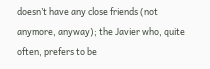doesn’t have any close friends (not anymore, anyway); the Javier who, quite often, prefers to be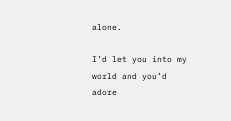alone.

I’d let you into my world and you’d adore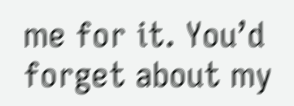me for it. You’d forget about my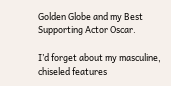Golden Globe and my Best Supporting Actor Oscar.

I’d forget about my masculine, chiseled features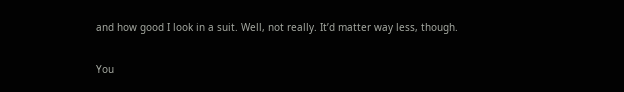and how good I look in a suit. Well, not really. It’d matter way less, though.

You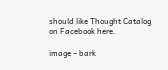should like Thought Catalog on Facebook here.

image – bark